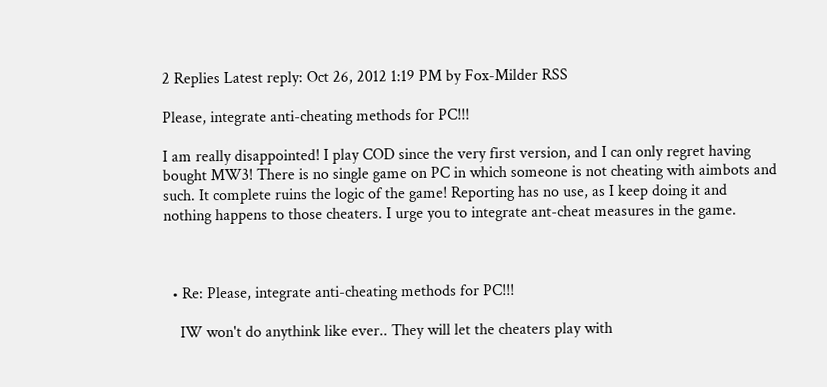2 Replies Latest reply: Oct 26, 2012 1:19 PM by Fox-Milder RSS

Please, integrate anti-cheating methods for PC!!!

I am really disappointed! I play COD since the very first version, and I can only regret having bought MW3! There is no single game on PC in which someone is not cheating with aimbots and such. It complete ruins the logic of the game! Reporting has no use, as I keep doing it and nothing happens to those cheaters. I urge you to integrate ant-cheat measures in the game.



  • Re: Please, integrate anti-cheating methods for PC!!!

    IW won't do anythink like ever.. They will let the cheaters play with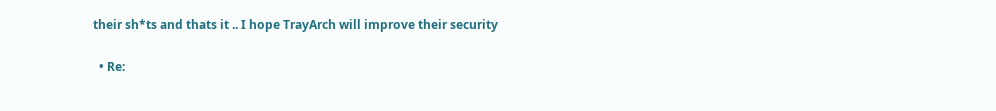their sh*ts and thats it .. I hope TrayArch will improve their security

  • Re: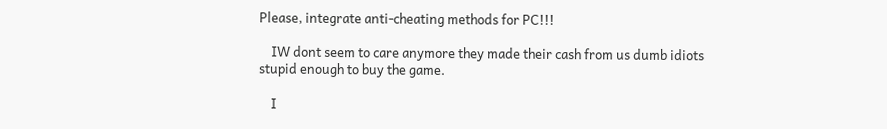Please, integrate anti-cheating methods for PC!!!

    IW dont seem to care anymore they made their cash from us dumb idiots stupid enough to buy the game.

    I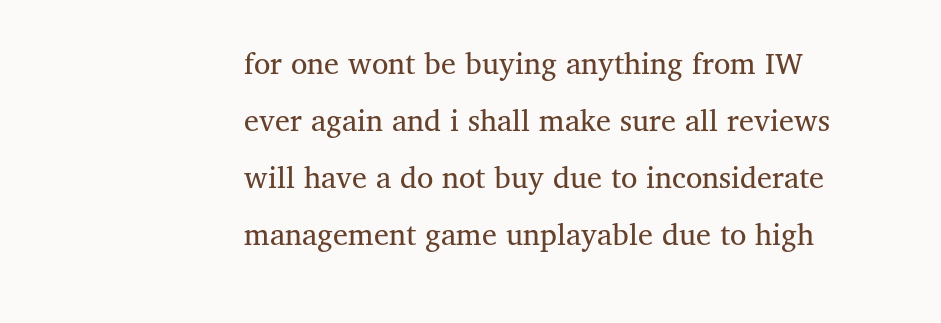for one wont be buying anything from IW ever again and i shall make sure all reviews will have a do not buy due to inconsiderate management game unplayable due to high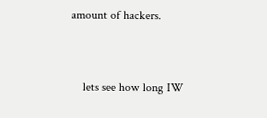amount of hackers.


    lets see how long IW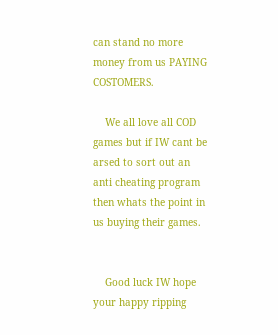can stand no more money from us PAYING COSTOMERS.

    We all love all COD games but if IW cant be arsed to sort out an anti cheating program then whats the point in us buying their games.


    Good luck IW hope your happy ripping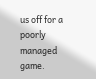us off for a poorly managed game.